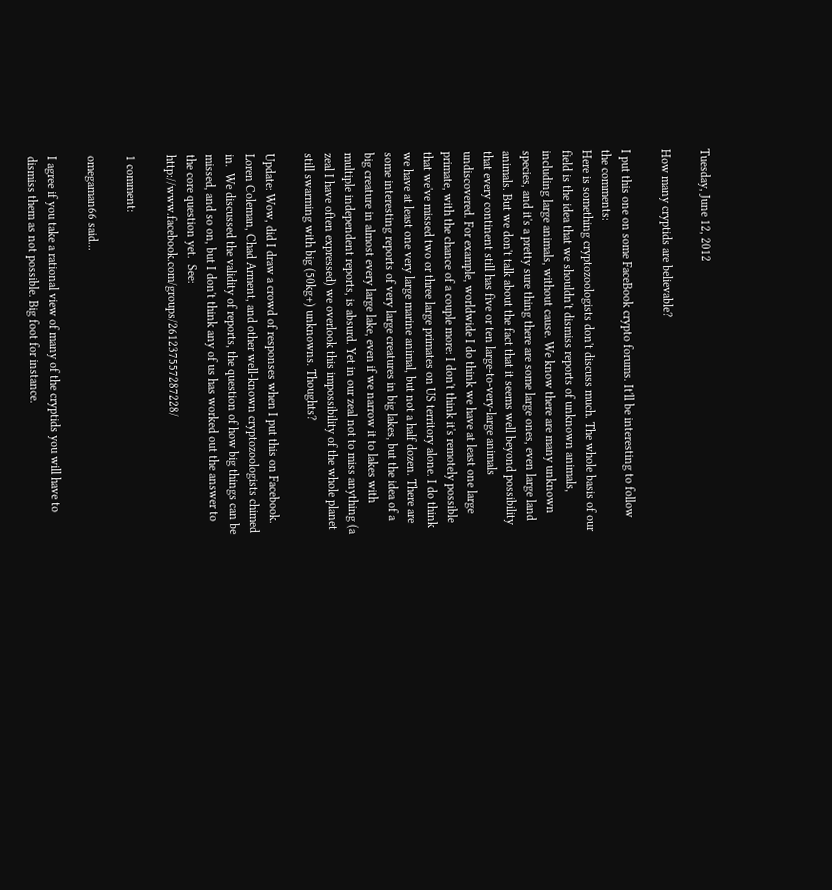Tuesday, June 12, 2012

How many cryptids are believable?

I put this one on some FaceBook crypto forums. It'll be interesting to follow the comments:
Here is something cryptozoologists don't discuss much. The whole basis of our field is the idea that we shouldn't dismiss reports of unknown animals, including large animals, without cause. We know there are many unknown species, and it's a pretty sure thing there are some large ones, even large land animals. But we don't talk about the fact that it seems well beyond possibility that every continent still has five or ten large-to-very-large animals undiscovered. For example, worldwide I do think we have at least one large primate, with the chance of a couple more: I don't think it's remotely possible that we've missed two or three large primates on US territory alone. I do think we have at least one very large marine animal, but not a half dozen. There are some interesting reports of very large creatures in big lakes, but the idea of a big creature in almost every large lake, even if we narrow it to lakes with multiple independent reports, is absurd. Yet in our zeal not to miss anything (a zeal I have often expressed) we overlook this impossibility of the whole planet still swarming with big (50kg+) unknowns. Thoughts?

Update: Wow, did I draw a crowd of responses when I put this on Facebook.  Loren Coleman, Chad Arment, and other well-known cryptozoologists chimed in.  We discussed the validity of reports, the question of how big things can be missed, and so on, but I don't think any of us has worked out the answer to the core question yet.  See: http://www.facebook.com/groups/261237557287228/

1 comment:

omegaman66 said...

I agree if you take a rational view of many of the cryptids you will have to dismiss them as not possible. Big foot for instance.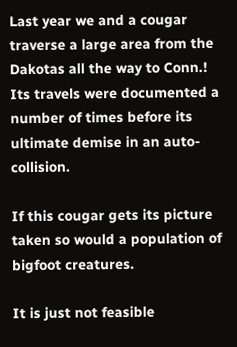Last year we and a cougar traverse a large area from the Dakotas all the way to Conn.! Its travels were documented a number of times before its ultimate demise in an auto-collision.

If this cougar gets its picture taken so would a population of bigfoot creatures.

It is just not feasible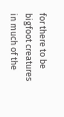for there to be bigfoot creatures in much of the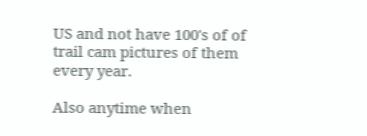US and not have 100's of of trail cam pictures of them every year.

Also anytime when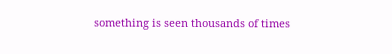something is seen thousands of times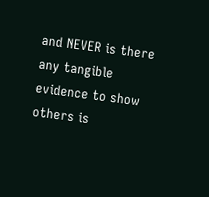and NEVER is there any tangible evidence to show others is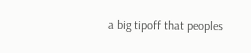a big tipoff that peoples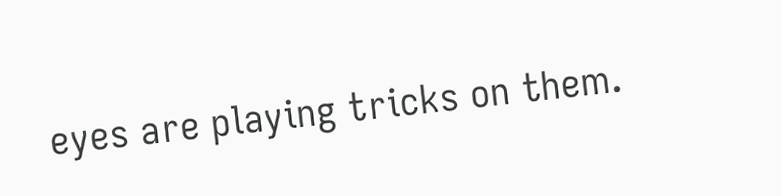eyes are playing tricks on them.